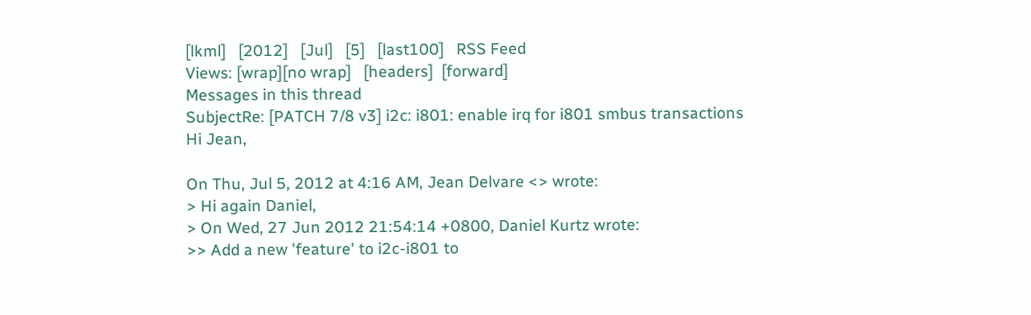[lkml]   [2012]   [Jul]   [5]   [last100]   RSS Feed
Views: [wrap][no wrap]   [headers]  [forward]
Messages in this thread
SubjectRe: [PATCH 7/8 v3] i2c: i801: enable irq for i801 smbus transactions
Hi Jean,

On Thu, Jul 5, 2012 at 4:16 AM, Jean Delvare <> wrote:
> Hi again Daniel,
> On Wed, 27 Jun 2012 21:54:14 +0800, Daniel Kurtz wrote:
>> Add a new 'feature' to i2c-i801 to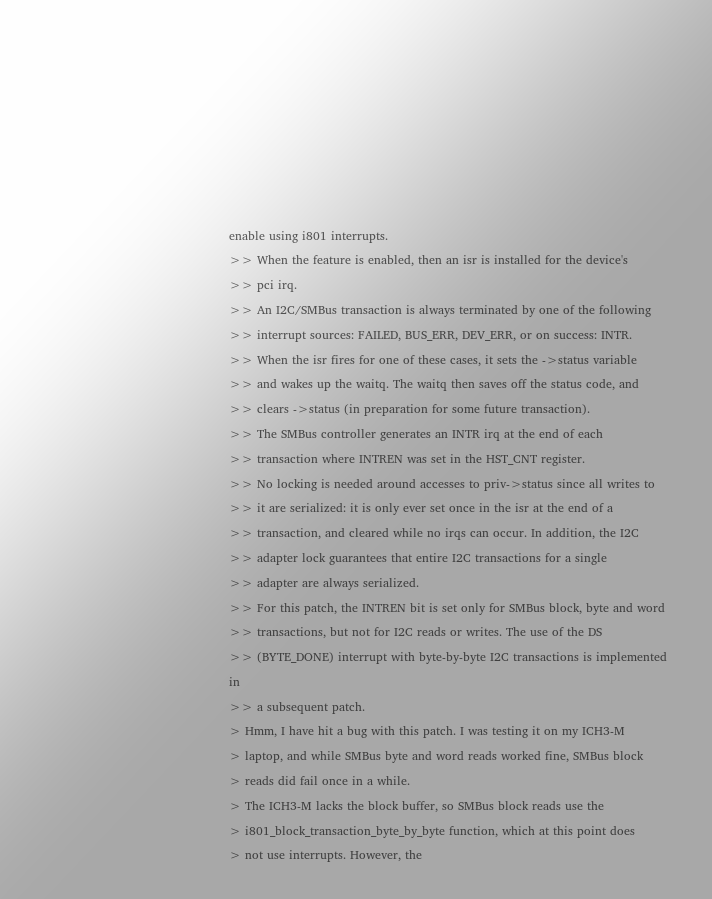enable using i801 interrupts.
>> When the feature is enabled, then an isr is installed for the device's
>> pci irq.
>> An I2C/SMBus transaction is always terminated by one of the following
>> interrupt sources: FAILED, BUS_ERR, DEV_ERR, or on success: INTR.
>> When the isr fires for one of these cases, it sets the ->status variable
>> and wakes up the waitq. The waitq then saves off the status code, and
>> clears ->status (in preparation for some future transaction).
>> The SMBus controller generates an INTR irq at the end of each
>> transaction where INTREN was set in the HST_CNT register.
>> No locking is needed around accesses to priv->status since all writes to
>> it are serialized: it is only ever set once in the isr at the end of a
>> transaction, and cleared while no irqs can occur. In addition, the I2C
>> adapter lock guarantees that entire I2C transactions for a single
>> adapter are always serialized.
>> For this patch, the INTREN bit is set only for SMBus block, byte and word
>> transactions, but not for I2C reads or writes. The use of the DS
>> (BYTE_DONE) interrupt with byte-by-byte I2C transactions is implemented in
>> a subsequent patch.
> Hmm, I have hit a bug with this patch. I was testing it on my ICH3-M
> laptop, and while SMBus byte and word reads worked fine, SMBus block
> reads did fail once in a while.
> The ICH3-M lacks the block buffer, so SMBus block reads use the
> i801_block_transaction_byte_by_byte function, which at this point does
> not use interrupts. However, the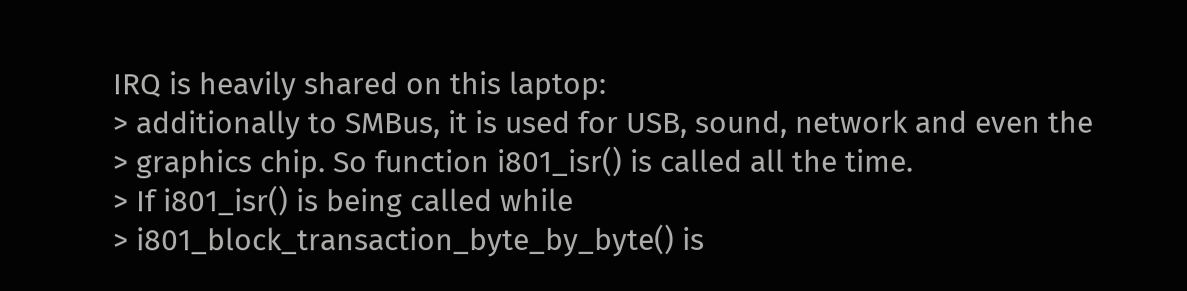IRQ is heavily shared on this laptop:
> additionally to SMBus, it is used for USB, sound, network and even the
> graphics chip. So function i801_isr() is called all the time.
> If i801_isr() is being called while
> i801_block_transaction_byte_by_byte() is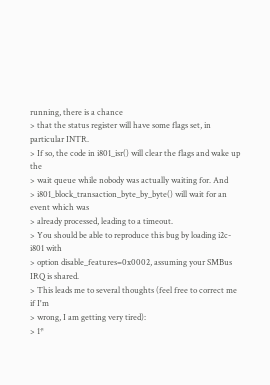running, there is a chance
> that the status register will have some flags set, in particular INTR.
> If so, the code in i801_isr() will clear the flags and wake up the
> wait queue while nobody was actually waiting for. And
> i801_block_transaction_byte_by_byte() will wait for an event which was
> already processed, leading to a timeout.
> You should be able to reproduce this bug by loading i2c-i801 with
> option disable_features=0x0002, assuming your SMBus IRQ is shared.
> This leads me to several thoughts (feel free to correct me if I'm
> wrong, I am getting very tired):
> 1*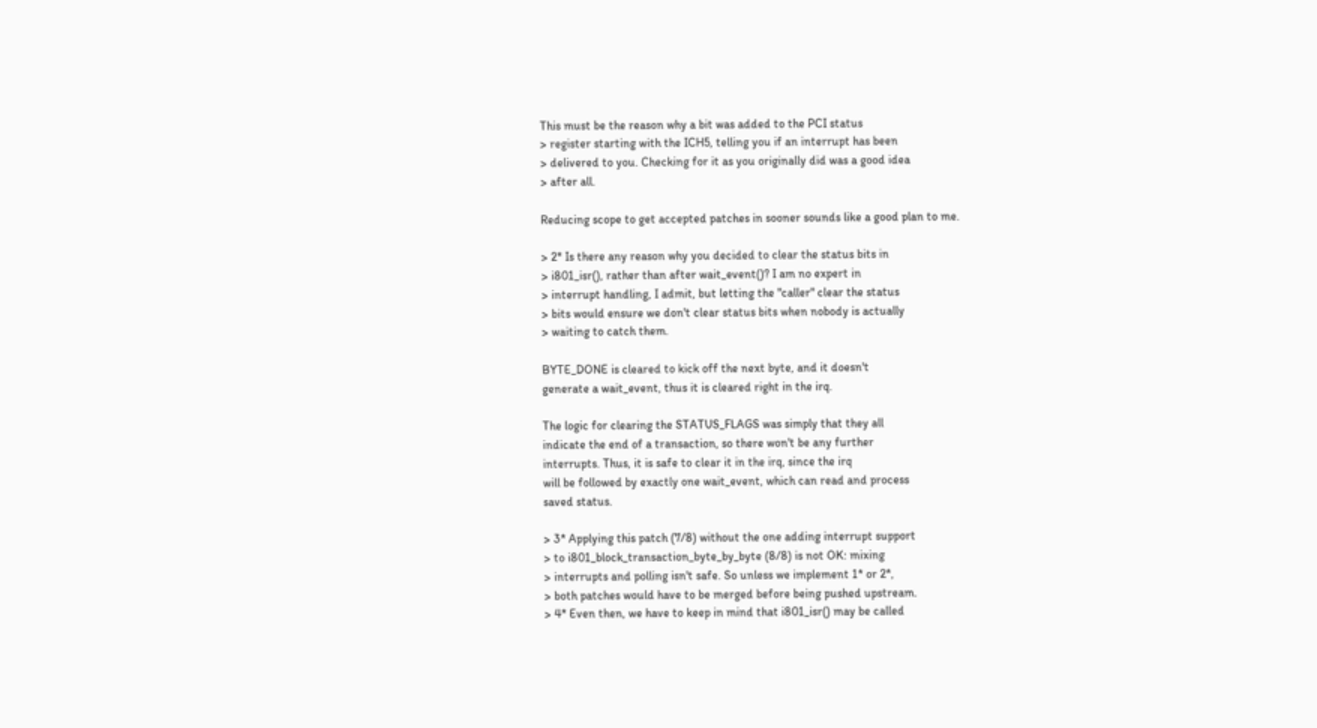This must be the reason why a bit was added to the PCI status
> register starting with the ICH5, telling you if an interrupt has been
> delivered to you. Checking for it as you originally did was a good idea
> after all.

Reducing scope to get accepted patches in sooner sounds like a good plan to me.

> 2* Is there any reason why you decided to clear the status bits in
> i801_isr(), rather than after wait_event()? I am no expert in
> interrupt handling, I admit, but letting the "caller" clear the status
> bits would ensure we don't clear status bits when nobody is actually
> waiting to catch them.

BYTE_DONE is cleared to kick off the next byte, and it doesn't
generate a wait_event, thus it is cleared right in the irq.

The logic for clearing the STATUS_FLAGS was simply that they all
indicate the end of a transaction, so there won't be any further
interrupts. Thus, it is safe to clear it in the irq, since the irq
will be followed by exactly one wait_event, which can read and process
saved status.

> 3* Applying this patch (7/8) without the one adding interrupt support
> to i801_block_transaction_byte_by_byte (8/8) is not OK: mixing
> interrupts and polling isn't safe. So unless we implement 1* or 2*,
> both patches would have to be merged before being pushed upstream.
> 4* Even then, we have to keep in mind that i801_isr() may be called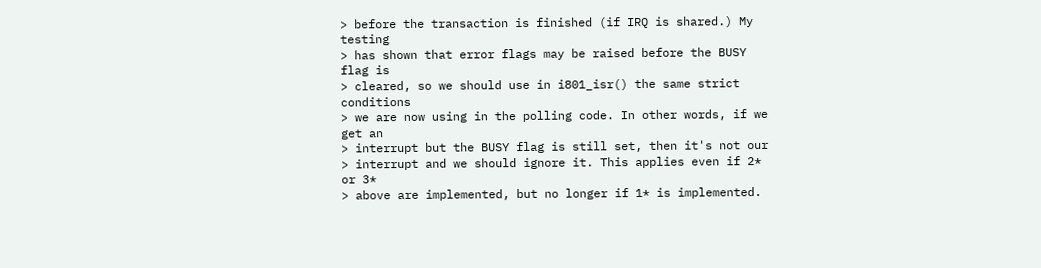> before the transaction is finished (if IRQ is shared.) My testing
> has shown that error flags may be raised before the BUSY flag is
> cleared, so we should use in i801_isr() the same strict conditions
> we are now using in the polling code. In other words, if we get an
> interrupt but the BUSY flag is still set, then it's not our
> interrupt and we should ignore it. This applies even if 2* or 3*
> above are implemented, but no longer if 1* is implemented.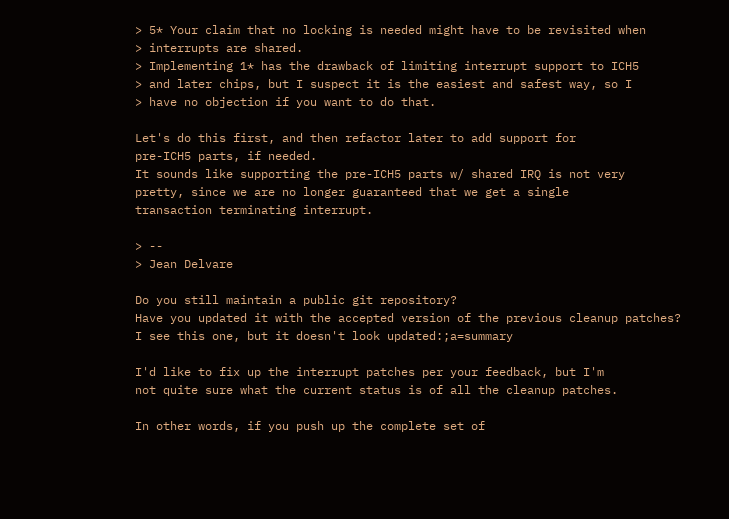> 5* Your claim that no locking is needed might have to be revisited when
> interrupts are shared.
> Implementing 1* has the drawback of limiting interrupt support to ICH5
> and later chips, but I suspect it is the easiest and safest way, so I
> have no objection if you want to do that.

Let's do this first, and then refactor later to add support for
pre-ICH5 parts, if needed.
It sounds like supporting the pre-ICH5 parts w/ shared IRQ is not very
pretty, since we are no longer guaranteed that we get a single
transaction terminating interrupt.

> --
> Jean Delvare

Do you still maintain a public git repository?
Have you updated it with the accepted version of the previous cleanup patches?
I see this one, but it doesn't look updated:;a=summary

I'd like to fix up the interrupt patches per your feedback, but I'm
not quite sure what the current status is of all the cleanup patches.

In other words, if you push up the complete set of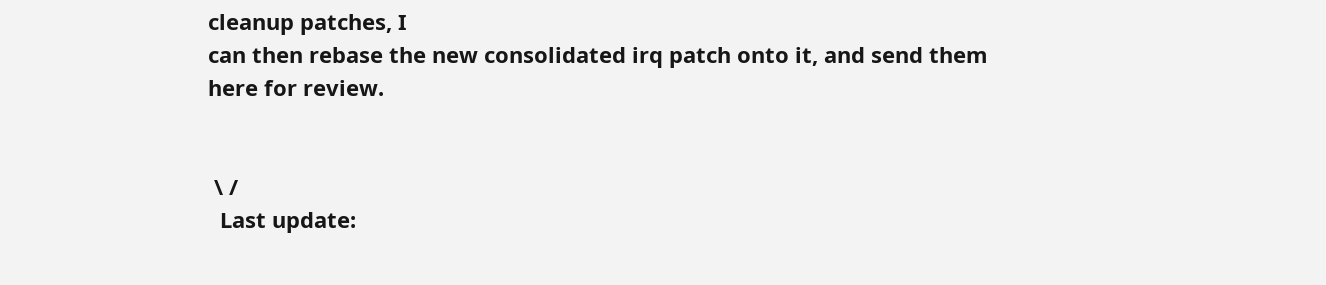cleanup patches, I
can then rebase the new consolidated irq patch onto it, and send them
here for review.


 \ /
  Last update: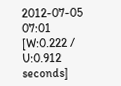2012-07-05 07:01    [W:0.222 / U:0.912 seconds]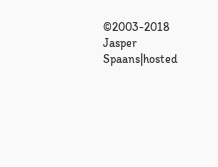©2003-2018 Jasper Spaans|hosted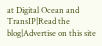at Digital Ocean and TransIP|Read the blog|Advertise on this site